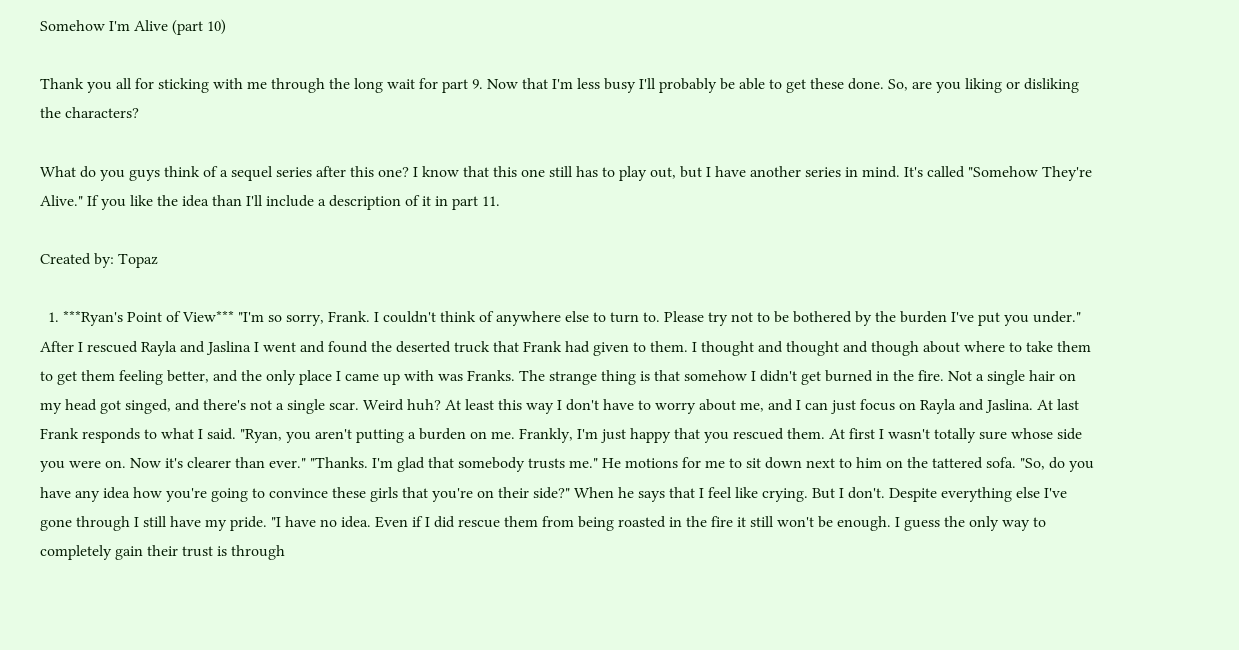Somehow I'm Alive (part 10)

Thank you all for sticking with me through the long wait for part 9. Now that I'm less busy I'll probably be able to get these done. So, are you liking or disliking the characters?

What do you guys think of a sequel series after this one? I know that this one still has to play out, but I have another series in mind. It's called "Somehow They're Alive." If you like the idea than I'll include a description of it in part 11.

Created by: Topaz

  1. ***Ryan's Point of View*** "I'm so sorry, Frank. I couldn't think of anywhere else to turn to. Please try not to be bothered by the burden I've put you under." After I rescued Rayla and Jaslina I went and found the deserted truck that Frank had given to them. I thought and thought and though about where to take them to get them feeling better, and the only place I came up with was Franks. The strange thing is that somehow I didn't get burned in the fire. Not a single hair on my head got singed, and there's not a single scar. Weird huh? At least this way I don't have to worry about me, and I can just focus on Rayla and Jaslina. At last Frank responds to what I said. "Ryan, you aren't putting a burden on me. Frankly, I'm just happy that you rescued them. At first I wasn't totally sure whose side you were on. Now it's clearer than ever." "Thanks. I'm glad that somebody trusts me." He motions for me to sit down next to him on the tattered sofa. "So, do you have any idea how you're going to convince these girls that you're on their side?" When he says that I feel like crying. But I don't. Despite everything else I've gone through I still have my pride. "I have no idea. Even if I did rescue them from being roasted in the fire it still won't be enough. I guess the only way to completely gain their trust is through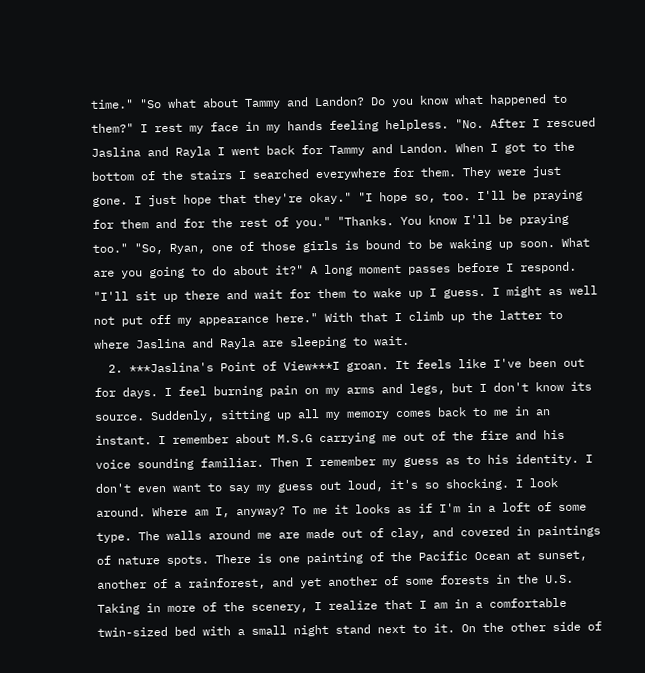time." "So what about Tammy and Landon? Do you know what happened to them?" I rest my face in my hands feeling helpless. "No. After I rescued Jaslina and Rayla I went back for Tammy and Landon. When I got to the bottom of the stairs I searched everywhere for them. They were just gone. I just hope that they're okay." "I hope so, too. I'll be praying for them and for the rest of you." "Thanks. You know I'll be praying too." "So, Ryan, one of those girls is bound to be waking up soon. What are you going to do about it?" A long moment passes before I respond. "I'll sit up there and wait for them to wake up I guess. I might as well not put off my appearance here." With that I climb up the latter to where Jaslina and Rayla are sleeping to wait.
  2. ***Jaslina's Point of View***I groan. It feels like I've been out for days. I feel burning pain on my arms and legs, but I don't know its source. Suddenly, sitting up all my memory comes back to me in an instant. I remember about M.S.G carrying me out of the fire and his voice sounding familiar. Then I remember my guess as to his identity. I don't even want to say my guess out loud, it's so shocking. I look around. Where am I, anyway? To me it looks as if I'm in a loft of some type. The walls around me are made out of clay, and covered in paintings of nature spots. There is one painting of the Pacific Ocean at sunset, another of a rainforest, and yet another of some forests in the U.S. Taking in more of the scenery, I realize that I am in a comfortable twin-sized bed with a small night stand next to it. On the other side of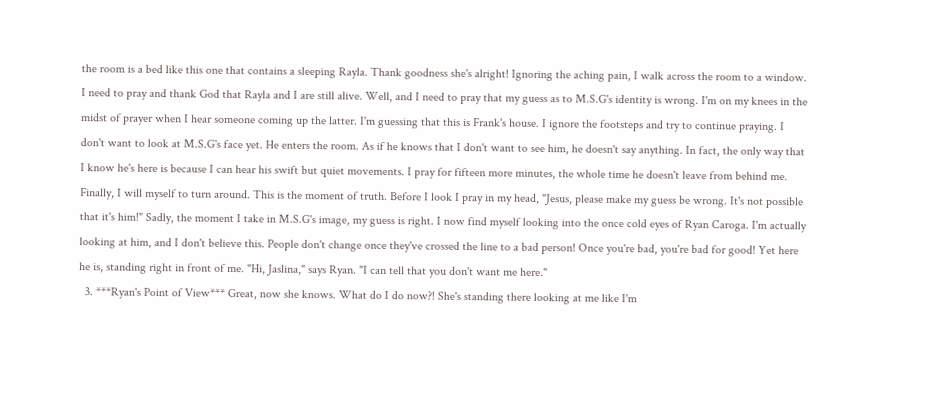the room is a bed like this one that contains a sleeping Rayla. Thank goodness she's alright! Ignoring the aching pain, I walk across the room to a window. I need to pray and thank God that Rayla and I are still alive. Well, and I need to pray that my guess as to M.S.G's identity is wrong. I'm on my knees in the midst of prayer when I hear someone coming up the latter. I'm guessing that this is Frank's house. I ignore the footsteps and try to continue praying. I don't want to look at M.S.G's face yet. He enters the room. As if he knows that I don't want to see him, he doesn't say anything. In fact, the only way that I know he's here is because I can hear his swift but quiet movements. I pray for fifteen more minutes, the whole time he doesn't leave from behind me. Finally, I will myself to turn around. This is the moment of truth. Before I look I pray in my head, "Jesus, please make my guess be wrong. It's not possible that it's him!" Sadly, the moment I take in M.S.G's image, my guess is right. I now find myself looking into the once cold eyes of Ryan Caroga. I'm actually looking at him, and I don't believe this. People don't change once they've crossed the line to a bad person! Once you're bad, you're bad for good! Yet here he is, standing right in front of me. "Hi, Jaslina," says Ryan. "I can tell that you don't want me here."
  3. ***Ryan's Point of View*** Great, now she knows. What do I do now?! She's standing there looking at me like I'm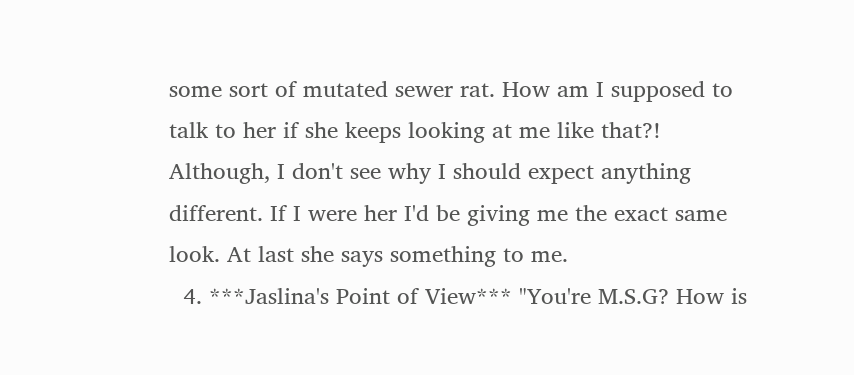some sort of mutated sewer rat. How am I supposed to talk to her if she keeps looking at me like that?! Although, I don't see why I should expect anything different. If I were her I'd be giving me the exact same look. At last she says something to me.
  4. ***Jaslina's Point of View*** "You're M.S.G? How is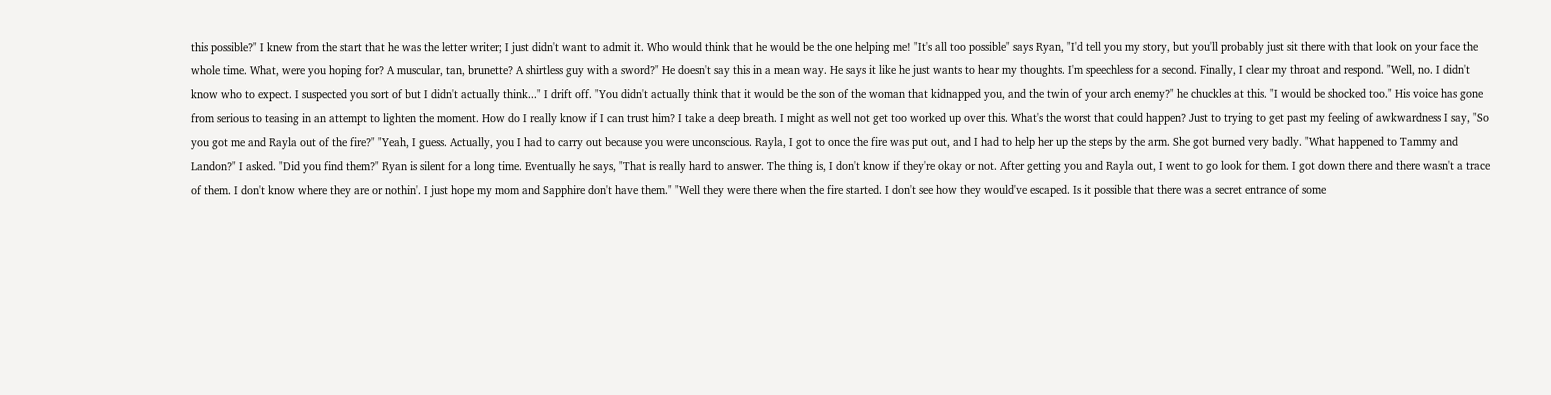this possible?" I knew from the start that he was the letter writer; I just didn't want to admit it. Who would think that he would be the one helping me! "It's all too possible" says Ryan, "I'd tell you my story, but you'll probably just sit there with that look on your face the whole time. What, were you hoping for? A muscular, tan, brunette? A shirtless guy with a sword?" He doesn't say this in a mean way. He says it like he just wants to hear my thoughts. I'm speechless for a second. Finally, I clear my throat and respond. "Well, no. I didn't know who to expect. I suspected you sort of but I didn't actually think..." I drift off. "You didn't actually think that it would be the son of the woman that kidnapped you, and the twin of your arch enemy?" he chuckles at this. "I would be shocked too." His voice has gone from serious to teasing in an attempt to lighten the moment. How do I really know if I can trust him? I take a deep breath. I might as well not get too worked up over this. What's the worst that could happen? Just to trying to get past my feeling of awkwardness I say, "So you got me and Rayla out of the fire?" "Yeah, I guess. Actually, you I had to carry out because you were unconscious. Rayla, I got to once the fire was put out, and I had to help her up the steps by the arm. She got burned very badly. "What happened to Tammy and Landon?" I asked. "Did you find them?" Ryan is silent for a long time. Eventually he says, "That is really hard to answer. The thing is, I don't know if they're okay or not. After getting you and Rayla out, I went to go look for them. I got down there and there wasn't a trace of them. I don't know where they are or nothin'. I just hope my mom and Sapphire don't have them." "Well they were there when the fire started. I don't see how they would've escaped. Is it possible that there was a secret entrance of some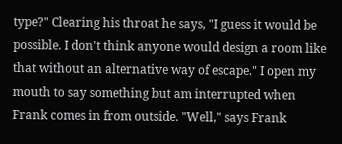type?" Clearing his throat he says, "I guess it would be possible. I don't think anyone would design a room like that without an alternative way of escape." I open my mouth to say something but am interrupted when Frank comes in from outside. "Well," says Frank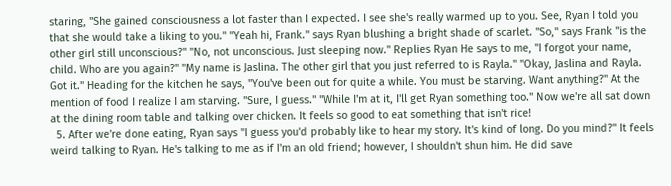staring, "She gained consciousness a lot faster than I expected. I see she's really warmed up to you. See, Ryan I told you that she would take a liking to you." "Yeah hi, Frank." says Ryan blushing a bright shade of scarlet. "So," says Frank "is the other girl still unconscious?" "No, not unconscious. Just sleeping now." Replies Ryan He says to me, "I forgot your name, child. Who are you again?" "My name is Jaslina. The other girl that you just referred to is Rayla." "Okay, Jaslina and Rayla. Got it." Heading for the kitchen he says, "You've been out for quite a while. You must be starving. Want anything?" At the mention of food I realize I am starving. "Sure, I guess." "While I'm at it, I'll get Ryan something too." Now we're all sat down at the dining room table and talking over chicken. It feels so good to eat something that isn't rice!
  5. After we're done eating, Ryan says "I guess you'd probably like to hear my story. It's kind of long. Do you mind?" It feels weird talking to Ryan. He's talking to me as if I'm an old friend; however, I shouldn't shun him. He did save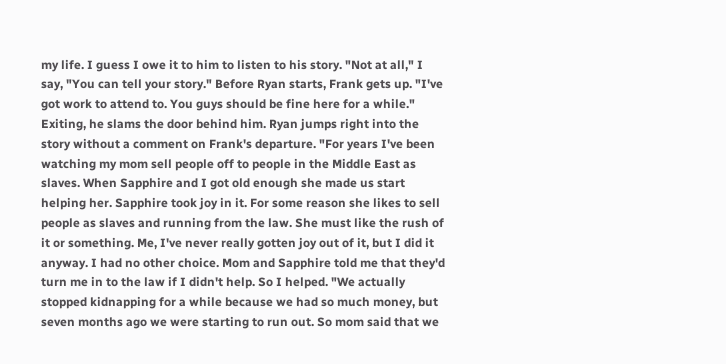my life. I guess I owe it to him to listen to his story. "Not at all," I say, "You can tell your story." Before Ryan starts, Frank gets up. "I've got work to attend to. You guys should be fine here for a while." Exiting, he slams the door behind him. Ryan jumps right into the story without a comment on Frank's departure. "For years I've been watching my mom sell people off to people in the Middle East as slaves. When Sapphire and I got old enough she made us start helping her. Sapphire took joy in it. For some reason she likes to sell people as slaves and running from the law. She must like the rush of it or something. Me, I've never really gotten joy out of it, but I did it anyway. I had no other choice. Mom and Sapphire told me that they'd turn me in to the law if I didn't help. So I helped. "We actually stopped kidnapping for a while because we had so much money, but seven months ago we were starting to run out. So mom said that we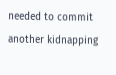needed to commit another kidnapping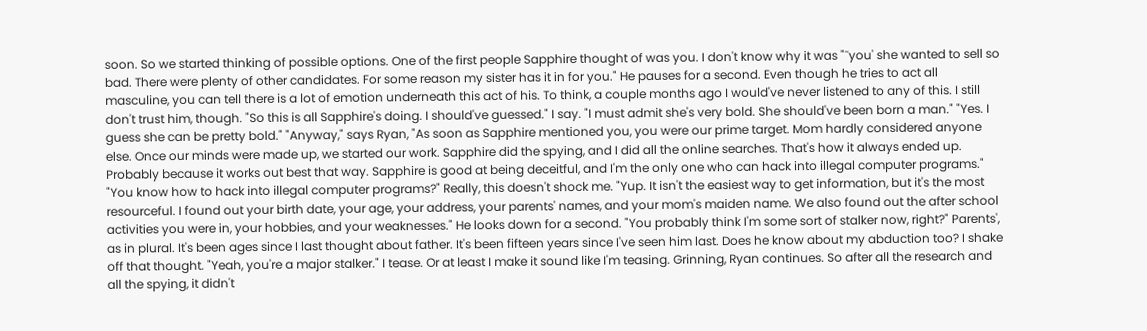soon. So we started thinking of possible options. One of the first people Sapphire thought of was you. I don't know why it was "˜you' she wanted to sell so bad. There were plenty of other candidates. For some reason my sister has it in for you." He pauses for a second. Even though he tries to act all masculine, you can tell there is a lot of emotion underneath this act of his. To think, a couple months ago I would've never listened to any of this. I still don't trust him, though. "So this is all Sapphire's doing. I should've guessed." I say. "I must admit she's very bold. She should've been born a man." "Yes. I guess she can be pretty bold." "Anyway," says Ryan, "As soon as Sapphire mentioned you, you were our prime target. Mom hardly considered anyone else. Once our minds were made up, we started our work. Sapphire did the spying, and I did all the online searches. That's how it always ended up. Probably because it works out best that way. Sapphire is good at being deceitful, and I'm the only one who can hack into illegal computer programs." "You know how to hack into illegal computer programs?" Really, this doesn't shock me. "Yup. It isn't the easiest way to get information, but it's the most resourceful. I found out your birth date, your age, your address, your parents' names, and your mom's maiden name. We also found out the after school activities you were in, your hobbies, and your weaknesses." He looks down for a second. "You probably think I'm some sort of stalker now, right?" Parents', as in plural. It's been ages since I last thought about father. It's been fifteen years since I've seen him last. Does he know about my abduction too? I shake off that thought. "Yeah, you're a major stalker." I tease. Or at least I make it sound like I'm teasing. Grinning, Ryan continues. So after all the research and all the spying, it didn't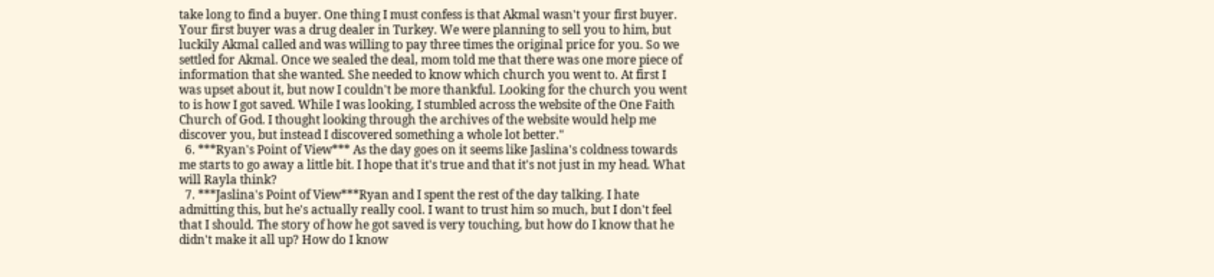take long to find a buyer. One thing I must confess is that Akmal wasn't your first buyer. Your first buyer was a drug dealer in Turkey. We were planning to sell you to him, but luckily Akmal called and was willing to pay three times the original price for you. So we settled for Akmal. Once we sealed the deal, mom told me that there was one more piece of information that she wanted. She needed to know which church you went to. At first I was upset about it, but now I couldn't be more thankful. Looking for the church you went to is how I got saved. While I was looking, I stumbled across the website of the One Faith Church of God. I thought looking through the archives of the website would help me discover you, but instead I discovered something a whole lot better."
  6. ***Ryan's Point of View*** As the day goes on it seems like Jaslina's coldness towards me starts to go away a little bit. I hope that it's true and that it's not just in my head. What will Rayla think?
  7. ***Jaslina's Point of View***Ryan and I spent the rest of the day talking. I hate admitting this, but he's actually really cool. I want to trust him so much, but I don't feel that I should. The story of how he got saved is very touching, but how do I know that he didn't make it all up? How do I know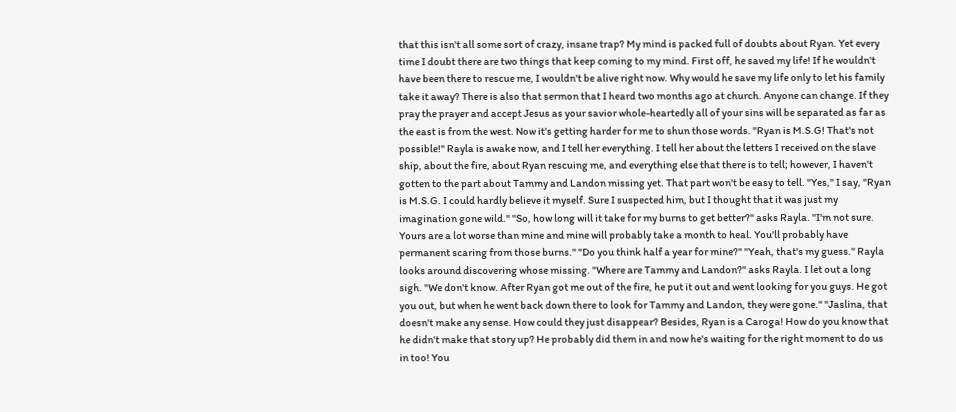that this isn't all some sort of crazy, insane trap? My mind is packed full of doubts about Ryan. Yet every time I doubt there are two things that keep coming to my mind. First off, he saved my life! If he wouldn't have been there to rescue me, I wouldn't be alive right now. Why would he save my life only to let his family take it away? There is also that sermon that I heard two months ago at church. Anyone can change. If they pray the prayer and accept Jesus as your savior whole-heartedly all of your sins will be separated as far as the east is from the west. Now it's getting harder for me to shun those words. "Ryan is M.S.G! That's not possible!" Rayla is awake now, and I tell her everything. I tell her about the letters I received on the slave ship, about the fire, about Ryan rescuing me, and everything else that there is to tell; however, I haven't gotten to the part about Tammy and Landon missing yet. That part won't be easy to tell. "Yes," I say, "Ryan is M.S.G. I could hardly believe it myself. Sure I suspected him, but I thought that it was just my imagination gone wild." "So, how long will it take for my burns to get better?" asks Rayla. "I'm not sure. Yours are a lot worse than mine and mine will probably take a month to heal. You'll probably have permanent scaring from those burns." "Do you think half a year for mine?" "Yeah, that's my guess." Rayla looks around discovering whose missing. "Where are Tammy and Landon?" asks Rayla. I let out a long sigh. "We don't know. After Ryan got me out of the fire, he put it out and went looking for you guys. He got you out, but when he went back down there to look for Tammy and Landon, they were gone." "Jaslina, that doesn't make any sense. How could they just disappear? Besides, Ryan is a Caroga! How do you know that he didn't make that story up? He probably did them in and now he's waiting for the right moment to do us in too! You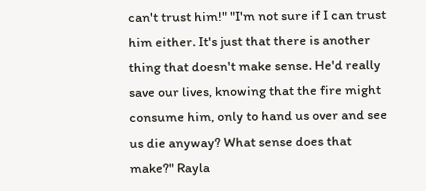can't trust him!" "I'm not sure if I can trust him either. It's just that there is another thing that doesn't make sense. He'd really save our lives, knowing that the fire might consume him, only to hand us over and see us die anyway? What sense does that make?" Rayla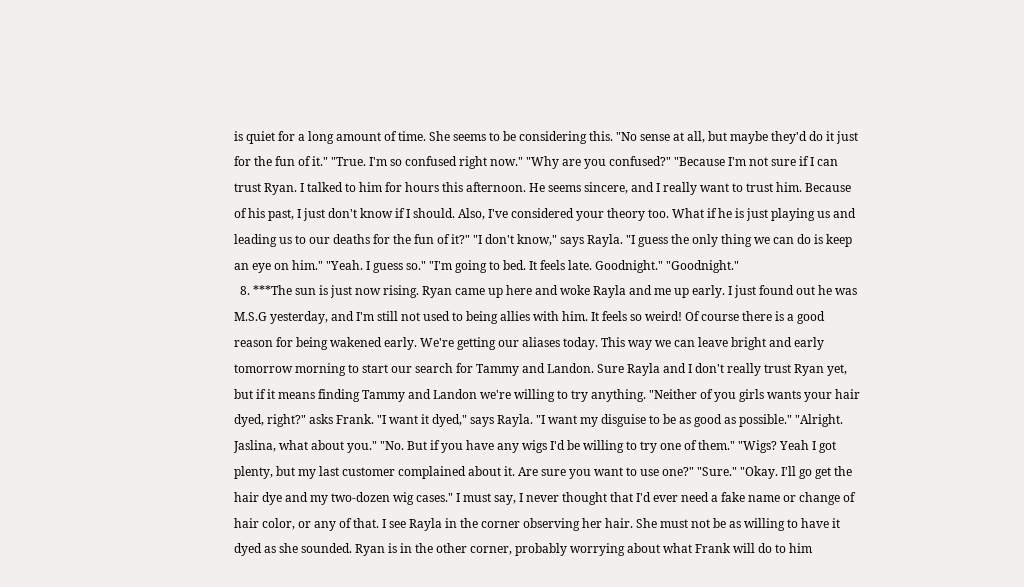is quiet for a long amount of time. She seems to be considering this. "No sense at all, but maybe they'd do it just for the fun of it." "True. I'm so confused right now." "Why are you confused?" "Because I'm not sure if I can trust Ryan. I talked to him for hours this afternoon. He seems sincere, and I really want to trust him. Because of his past, I just don't know if I should. Also, I've considered your theory too. What if he is just playing us and leading us to our deaths for the fun of it?" "I don't know," says Rayla. "I guess the only thing we can do is keep an eye on him." "Yeah. I guess so." "I'm going to bed. It feels late. Goodnight." "Goodnight."
  8. ***The sun is just now rising. Ryan came up here and woke Rayla and me up early. I just found out he was M.S.G yesterday, and I'm still not used to being allies with him. It feels so weird! Of course there is a good reason for being wakened early. We're getting our aliases today. This way we can leave bright and early tomorrow morning to start our search for Tammy and Landon. Sure Rayla and I don't really trust Ryan yet, but if it means finding Tammy and Landon we're willing to try anything. "Neither of you girls wants your hair dyed, right?" asks Frank. "I want it dyed," says Rayla. "I want my disguise to be as good as possible." "Alright. Jaslina, what about you." "No. But if you have any wigs I'd be willing to try one of them." "Wigs? Yeah I got plenty, but my last customer complained about it. Are sure you want to use one?" "Sure." "Okay. I'll go get the hair dye and my two-dozen wig cases." I must say, I never thought that I'd ever need a fake name or change of hair color, or any of that. I see Rayla in the corner observing her hair. She must not be as willing to have it dyed as she sounded. Ryan is in the other corner, probably worrying about what Frank will do to him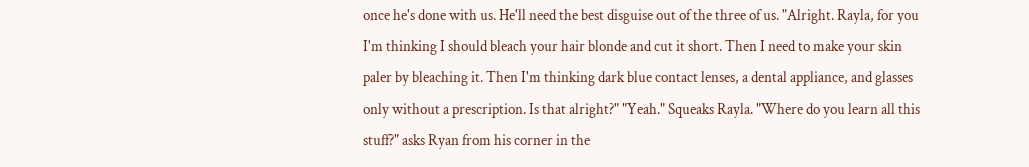once he's done with us. He'll need the best disguise out of the three of us. "Alright. Rayla, for you I'm thinking I should bleach your hair blonde and cut it short. Then I need to make your skin paler by bleaching it. Then I'm thinking dark blue contact lenses, a dental appliance, and glasses only without a prescription. Is that alright?" "Yeah." Squeaks Rayla. "Where do you learn all this stuff?" asks Ryan from his corner in the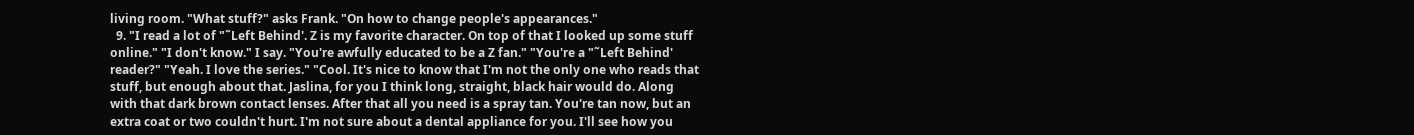living room. "What stuff?" asks Frank. "On how to change people's appearances."
  9. "I read a lot of "˜Left Behind'. Z is my favorite character. On top of that I looked up some stuff online." "I don't know." I say. "You're awfully educated to be a Z fan." "You're a "˜Left Behind' reader?" "Yeah. I love the series." "Cool. It's nice to know that I'm not the only one who reads that stuff, but enough about that. Jaslina, for you I think long, straight, black hair would do. Along with that dark brown contact lenses. After that all you need is a spray tan. You're tan now, but an extra coat or two couldn't hurt. I'm not sure about a dental appliance for you. I'll see how you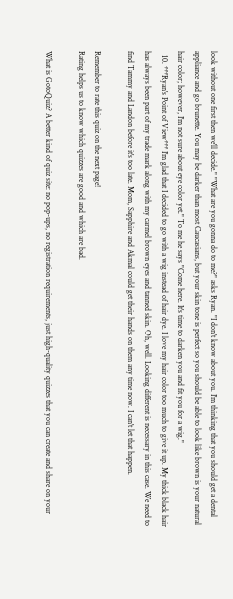look without one first then we'll decide." "What are you gonna do to me?" asks Ryan. "I don't know about you. I'm thinking that you should get a dental appliance and go brunette. You may be darker than most Caucasians, but your skin tone is perfect so you should be able to look like brown is your natural hair color; however, I'm not sure about eye color yet." To me he says "Come here. It's time to darken you and fit you for a wig."
  10. ***Ryan's Point of View*** I'm glad that I decided to go with a wig instead of hair dye. I love my hair color too much to give it up. My thick black hair has always been part of my trade mark along with my carmel brown eyes and tanned skin. Oh, well. Looking different is necessary in this case. We need to find Tammy and Landon before it's too late. Mom, Sapphire and Akmal could get their hands on them any time now. I can't let that happen.

Remember to rate this quiz on the next page!
Rating helps us to know which quizzes are good and which are bad.

What is GotoQuiz? A better kind of quiz site: no pop-ups, no registration requirements, just high-quality quizzes that you can create and share on your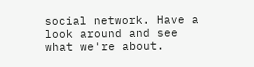social network. Have a look around and see what we're about.